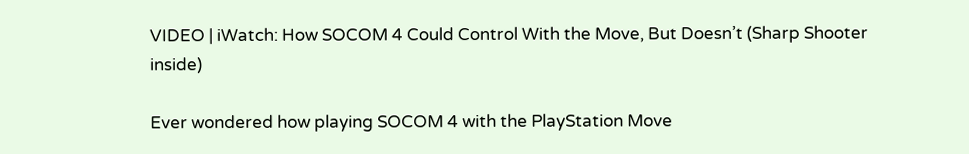VIDEO | iWatch: How SOCOM 4 Could Control With the Move, But Doesn’t (Sharp Shooter inside)

Ever wondered how playing SOCOM 4 with the PlayStation Move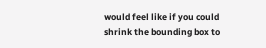would feel like if you could shrink the bounding box to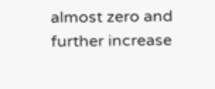almost zero and further increase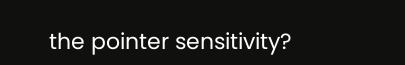the pointer sensitivity?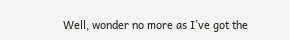Well, wonder no more as I’ve got the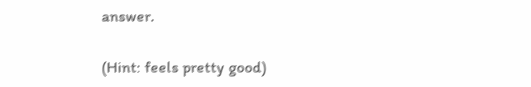answer.

(Hint: feels pretty good)